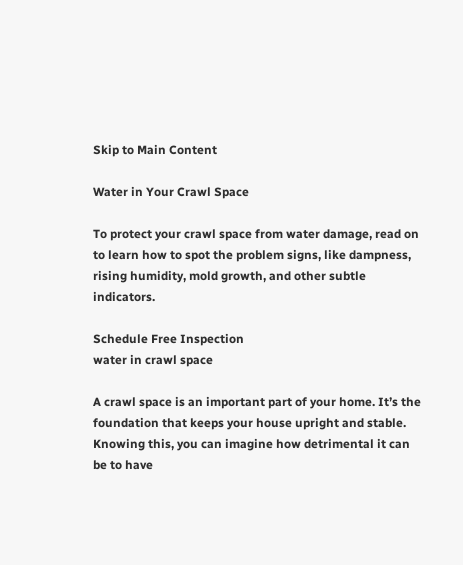Skip to Main Content

Water in Your Crawl Space

To protect your crawl space from water damage, read on to learn how to spot the problem signs, like dampness, rising humidity, mold growth, and other subtle indicators.

Schedule Free Inspection
water in crawl space

A crawl space is an important part of your home. It’s the foundation that keeps your house upright and stable. Knowing this, you can imagine how detrimental it can be to have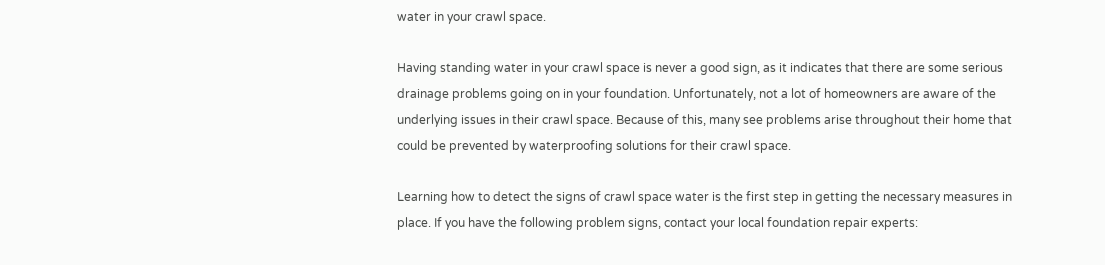water in your crawl space.

Having standing water in your crawl space is never a good sign, as it indicates that there are some serious drainage problems going on in your foundation. Unfortunately, not a lot of homeowners are aware of the underlying issues in their crawl space. Because of this, many see problems arise throughout their home that could be prevented by waterproofing solutions for their crawl space.

Learning how to detect the signs of crawl space water is the first step in getting the necessary measures in place. If you have the following problem signs, contact your local foundation repair experts: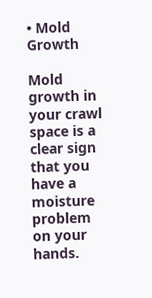• Mold Growth

Mold growth in your crawl space is a clear sign that you have a moisture problem on your hands.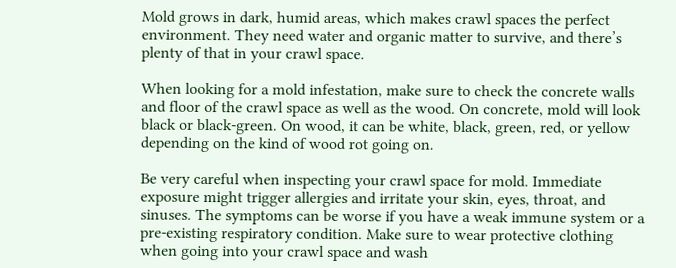Mold grows in dark, humid areas, which makes crawl spaces the perfect environment. They need water and organic matter to survive, and there’s plenty of that in your crawl space.

When looking for a mold infestation, make sure to check the concrete walls and floor of the crawl space as well as the wood. On concrete, mold will look black or black-green. On wood, it can be white, black, green, red, or yellow depending on the kind of wood rot going on.

Be very careful when inspecting your crawl space for mold. Immediate exposure might trigger allergies and irritate your skin, eyes, throat, and sinuses. The symptoms can be worse if you have a weak immune system or a pre-existing respiratory condition. Make sure to wear protective clothing when going into your crawl space and wash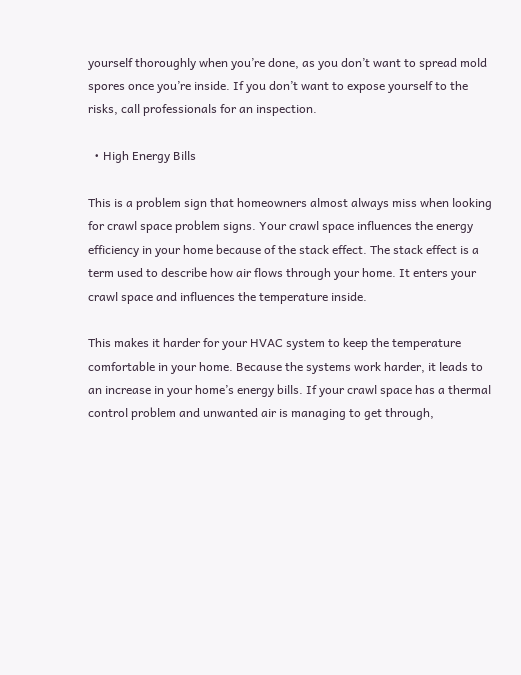yourself thoroughly when you’re done, as you don’t want to spread mold spores once you’re inside. If you don’t want to expose yourself to the risks, call professionals for an inspection.

  • High Energy Bills

This is a problem sign that homeowners almost always miss when looking for crawl space problem signs. Your crawl space influences the energy efficiency in your home because of the stack effect. The stack effect is a term used to describe how air flows through your home. It enters your crawl space and influences the temperature inside.

This makes it harder for your HVAC system to keep the temperature comfortable in your home. Because the systems work harder, it leads to an increase in your home’s energy bills. If your crawl space has a thermal control problem and unwanted air is managing to get through,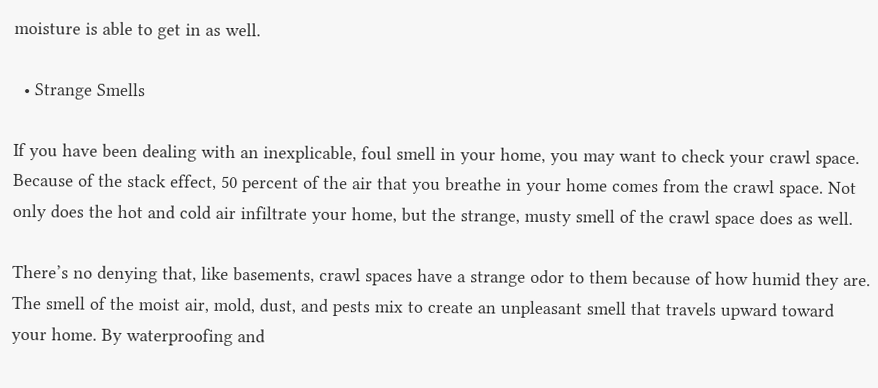moisture is able to get in as well.

  • Strange Smells

If you have been dealing with an inexplicable, foul smell in your home, you may want to check your crawl space. Because of the stack effect, 50 percent of the air that you breathe in your home comes from the crawl space. Not only does the hot and cold air infiltrate your home, but the strange, musty smell of the crawl space does as well.

There’s no denying that, like basements, crawl spaces have a strange odor to them because of how humid they are. The smell of the moist air, mold, dust, and pests mix to create an unpleasant smell that travels upward toward your home. By waterproofing and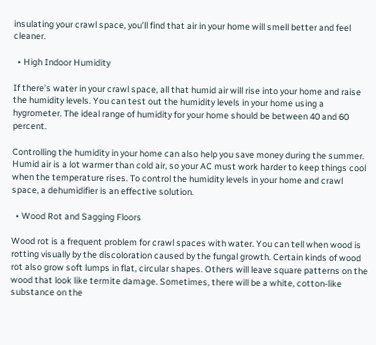insulating your crawl space, you’ll find that air in your home will smell better and feel cleaner.

  • High Indoor Humidity

If there’s water in your crawl space, all that humid air will rise into your home and raise the humidity levels. You can test out the humidity levels in your home using a hygrometer. The ideal range of humidity for your home should be between 40 and 60 percent.

Controlling the humidity in your home can also help you save money during the summer. Humid air is a lot warmer than cold air, so your AC must work harder to keep things cool when the temperature rises. To control the humidity levels in your home and crawl space, a dehumidifier is an effective solution.

  • Wood Rot and Sagging Floors

Wood rot is a frequent problem for crawl spaces with water. You can tell when wood is rotting visually by the discoloration caused by the fungal growth. Certain kinds of wood rot also grow soft lumps in flat, circular shapes. Others will leave square patterns on the wood that look like termite damage. Sometimes, there will be a white, cotton-like substance on the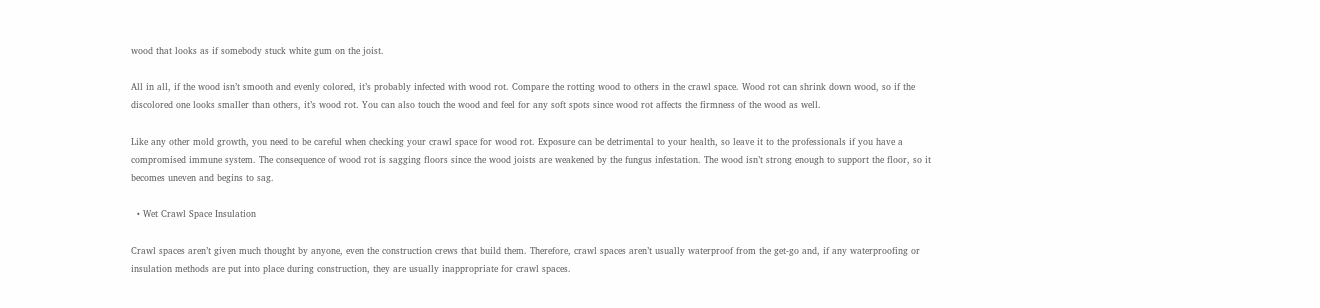wood that looks as if somebody stuck white gum on the joist.

All in all, if the wood isn’t smooth and evenly colored, it’s probably infected with wood rot. Compare the rotting wood to others in the crawl space. Wood rot can shrink down wood, so if the discolored one looks smaller than others, it’s wood rot. You can also touch the wood and feel for any soft spots since wood rot affects the firmness of the wood as well.

Like any other mold growth, you need to be careful when checking your crawl space for wood rot. Exposure can be detrimental to your health, so leave it to the professionals if you have a compromised immune system. The consequence of wood rot is sagging floors since the wood joists are weakened by the fungus infestation. The wood isn’t strong enough to support the floor, so it becomes uneven and begins to sag.

  • Wet Crawl Space Insulation

Crawl spaces aren’t given much thought by anyone, even the construction crews that build them. Therefore, crawl spaces aren’t usually waterproof from the get-go and, if any waterproofing or insulation methods are put into place during construction, they are usually inappropriate for crawl spaces.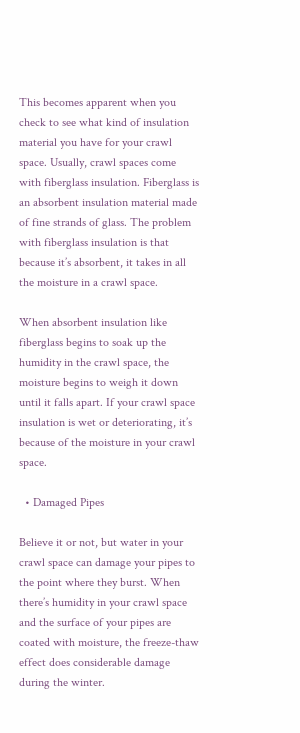This becomes apparent when you check to see what kind of insulation material you have for your crawl space. Usually, crawl spaces come with fiberglass insulation. Fiberglass is an absorbent insulation material made of fine strands of glass. The problem with fiberglass insulation is that because it’s absorbent, it takes in all the moisture in a crawl space.

When absorbent insulation like fiberglass begins to soak up the humidity in the crawl space, the moisture begins to weigh it down until it falls apart. If your crawl space insulation is wet or deteriorating, it’s because of the moisture in your crawl space.

  • Damaged Pipes

Believe it or not, but water in your crawl space can damage your pipes to the point where they burst. When there’s humidity in your crawl space and the surface of your pipes are coated with moisture, the freeze-thaw effect does considerable damage during the winter.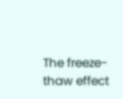The freeze-thaw effect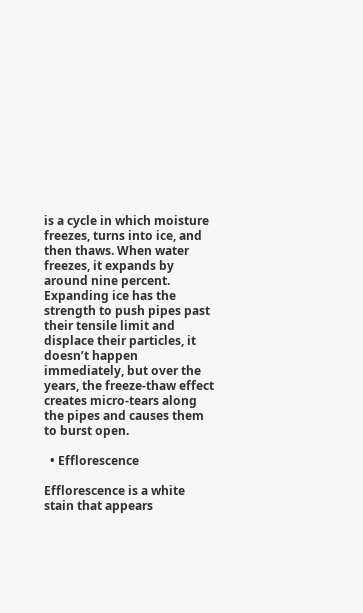is a cycle in which moisture freezes, turns into ice, and then thaws. When water freezes, it expands by around nine percent. Expanding ice has the strength to push pipes past their tensile limit and displace their particles, it doesn’t happen immediately, but over the years, the freeze-thaw effect creates micro-tears along the pipes and causes them to burst open.

  • Efflorescence

Efflorescence is a white stain that appears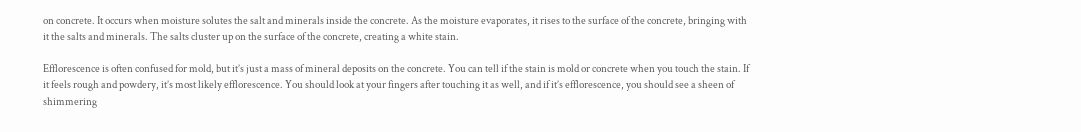on concrete. It occurs when moisture solutes the salt and minerals inside the concrete. As the moisture evaporates, it rises to the surface of the concrete, bringing with it the salts and minerals. The salts cluster up on the surface of the concrete, creating a white stain.

Efflorescence is often confused for mold, but it’s just a mass of mineral deposits on the concrete. You can tell if the stain is mold or concrete when you touch the stain. If it feels rough and powdery, it’s most likely efflorescence. You should look at your fingers after touching it as well, and if it’s efflorescence, you should see a sheen of shimmering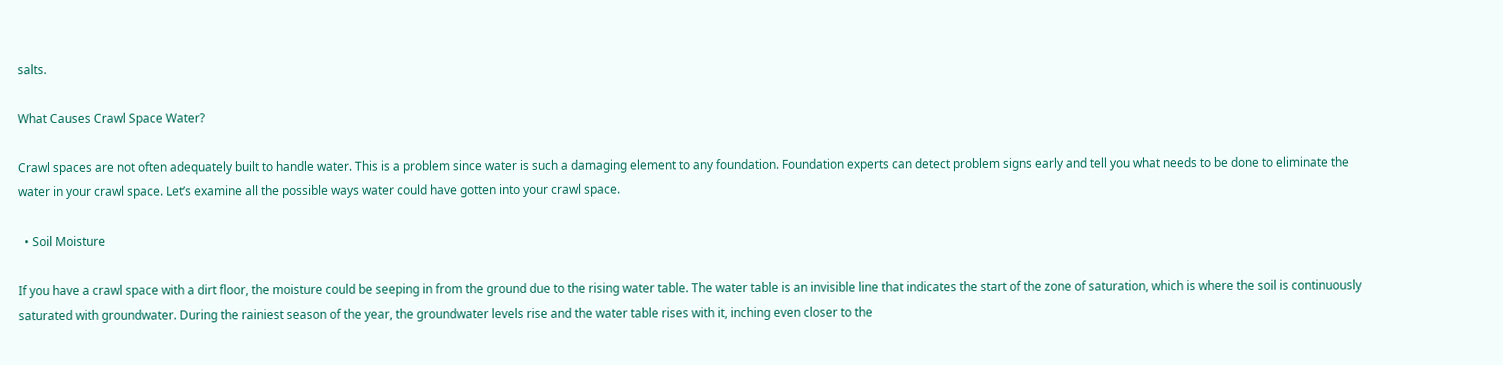salts.

What Causes Crawl Space Water?

Crawl spaces are not often adequately built to handle water. This is a problem since water is such a damaging element to any foundation. Foundation experts can detect problem signs early and tell you what needs to be done to eliminate the water in your crawl space. Let’s examine all the possible ways water could have gotten into your crawl space.

  • Soil Moisture

If you have a crawl space with a dirt floor, the moisture could be seeping in from the ground due to the rising water table. The water table is an invisible line that indicates the start of the zone of saturation, which is where the soil is continuously saturated with groundwater. During the rainiest season of the year, the groundwater levels rise and the water table rises with it, inching even closer to the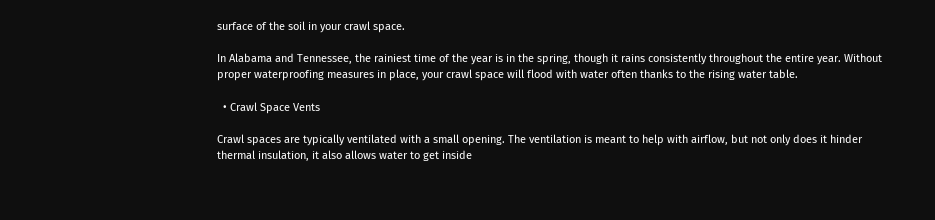surface of the soil in your crawl space.

In Alabama and Tennessee, the rainiest time of the year is in the spring, though it rains consistently throughout the entire year. Without proper waterproofing measures in place, your crawl space will flood with water often thanks to the rising water table.

  • Crawl Space Vents

Crawl spaces are typically ventilated with a small opening. The ventilation is meant to help with airflow, but not only does it hinder thermal insulation, it also allows water to get inside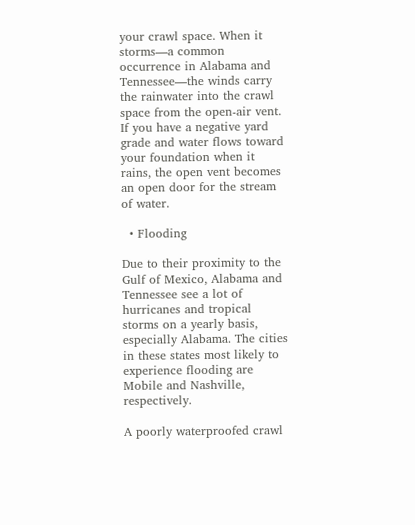your crawl space. When it storms—a common occurrence in Alabama and Tennessee—the winds carry the rainwater into the crawl space from the open-air vent. If you have a negative yard grade and water flows toward your foundation when it rains, the open vent becomes an open door for the stream of water.

  • Flooding

Due to their proximity to the Gulf of Mexico, Alabama and Tennessee see a lot of hurricanes and tropical storms on a yearly basis, especially Alabama. The cities in these states most likely to experience flooding are Mobile and Nashville, respectively.

A poorly waterproofed crawl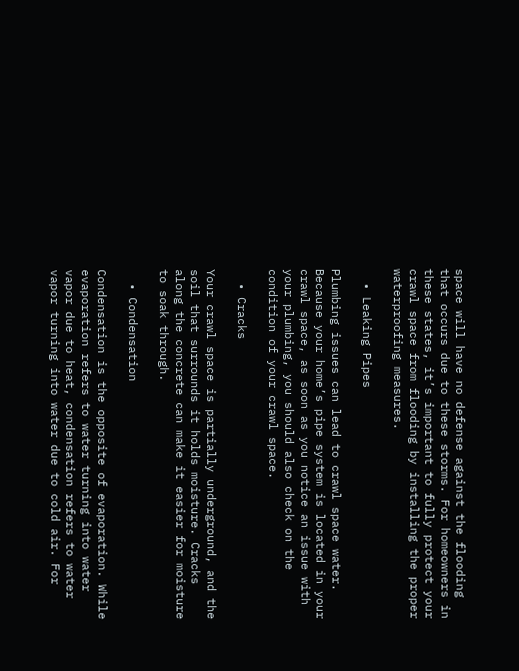space will have no defense against the flooding that occurs due to these storms. For homeowners in these states, it’s important to fully protect your crawl space from flooding by installing the proper waterproofing measures.

  • Leaking Pipes

Plumbing issues can lead to crawl space water. Because your home’s pipe system is located in your crawl space, as soon as you notice an issue with your plumbing, you should also check on the condition of your crawl space.

  • Cracks

Your crawl space is partially underground, and the soil that surrounds it holds moisture. Cracks along the concrete can make it easier for moisture to soak through.

  • Condensation

Condensation is the opposite of evaporation. While evaporation refers to water turning into water vapor due to heat, condensation refers to water vapor turning into water due to cold air. For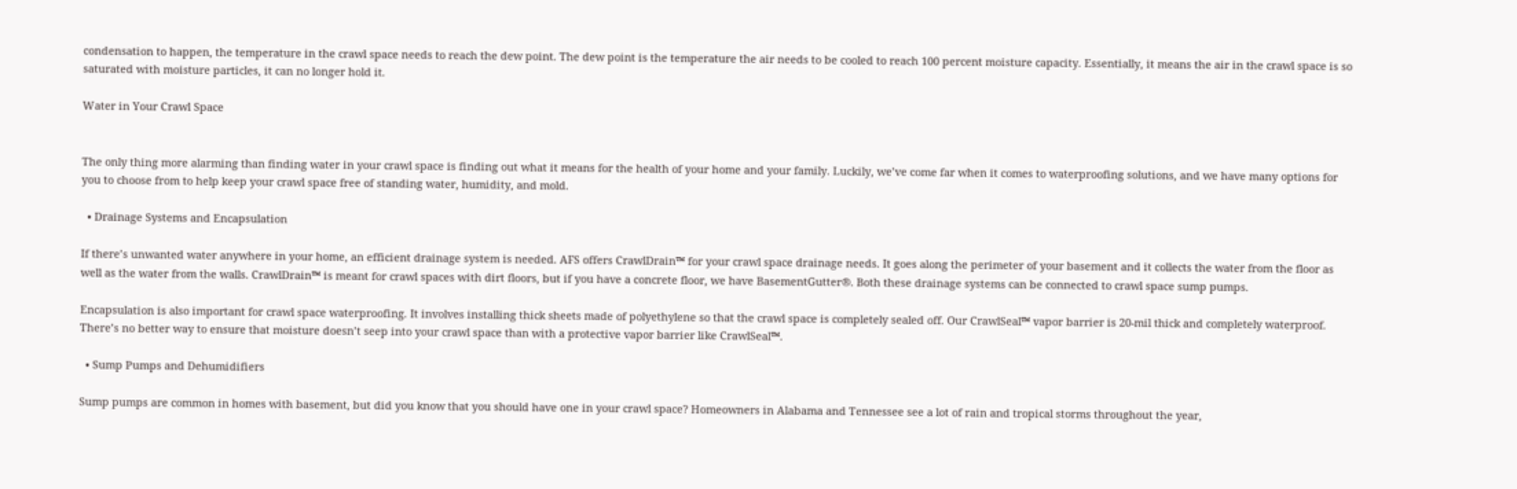condensation to happen, the temperature in the crawl space needs to reach the dew point. The dew point is the temperature the air needs to be cooled to reach 100 percent moisture capacity. Essentially, it means the air in the crawl space is so saturated with moisture particles, it can no longer hold it.

Water in Your Crawl Space


The only thing more alarming than finding water in your crawl space is finding out what it means for the health of your home and your family. Luckily, we’ve come far when it comes to waterproofing solutions, and we have many options for you to choose from to help keep your crawl space free of standing water, humidity, and mold.

  • Drainage Systems and Encapsulation

If there’s unwanted water anywhere in your home, an efficient drainage system is needed. AFS offers CrawlDrain™ for your crawl space drainage needs. It goes along the perimeter of your basement and it collects the water from the floor as well as the water from the walls. CrawlDrain™ is meant for crawl spaces with dirt floors, but if you have a concrete floor, we have BasementGutter®. Both these drainage systems can be connected to crawl space sump pumps.

Encapsulation is also important for crawl space waterproofing. It involves installing thick sheets made of polyethylene so that the crawl space is completely sealed off. Our CrawlSeal™ vapor barrier is 20-mil thick and completely waterproof. There’s no better way to ensure that moisture doesn’t seep into your crawl space than with a protective vapor barrier like CrawlSeal™.

  • Sump Pumps and Dehumidifiers

Sump pumps are common in homes with basement, but did you know that you should have one in your crawl space? Homeowners in Alabama and Tennessee see a lot of rain and tropical storms throughout the year,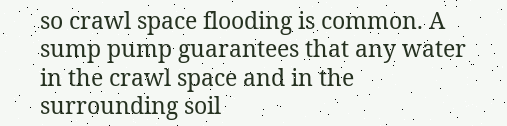so crawl space flooding is common. A sump pump guarantees that any water in the crawl space and in the surrounding soil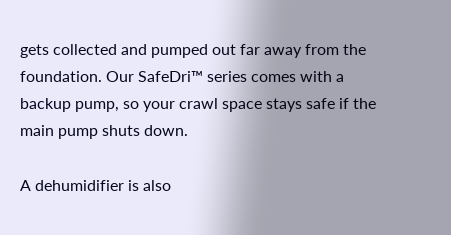gets collected and pumped out far away from the foundation. Our SafeDri™ series comes with a backup pump, so your crawl space stays safe if the main pump shuts down.

A dehumidifier is also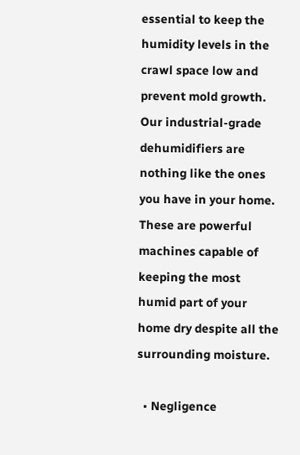essential to keep the humidity levels in the crawl space low and prevent mold growth. Our industrial-grade dehumidifiers are nothing like the ones you have in your home. These are powerful machines capable of keeping the most humid part of your home dry despite all the surrounding moisture.

  • Negligence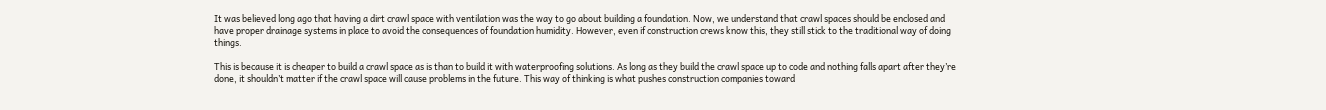It was believed long ago that having a dirt crawl space with ventilation was the way to go about building a foundation. Now, we understand that crawl spaces should be enclosed and have proper drainage systems in place to avoid the consequences of foundation humidity. However, even if construction crews know this, they still stick to the traditional way of doing things.

This is because it is cheaper to build a crawl space as is than to build it with waterproofing solutions. As long as they build the crawl space up to code and nothing falls apart after they’re done, it shouldn’t matter if the crawl space will cause problems in the future. This way of thinking is what pushes construction companies toward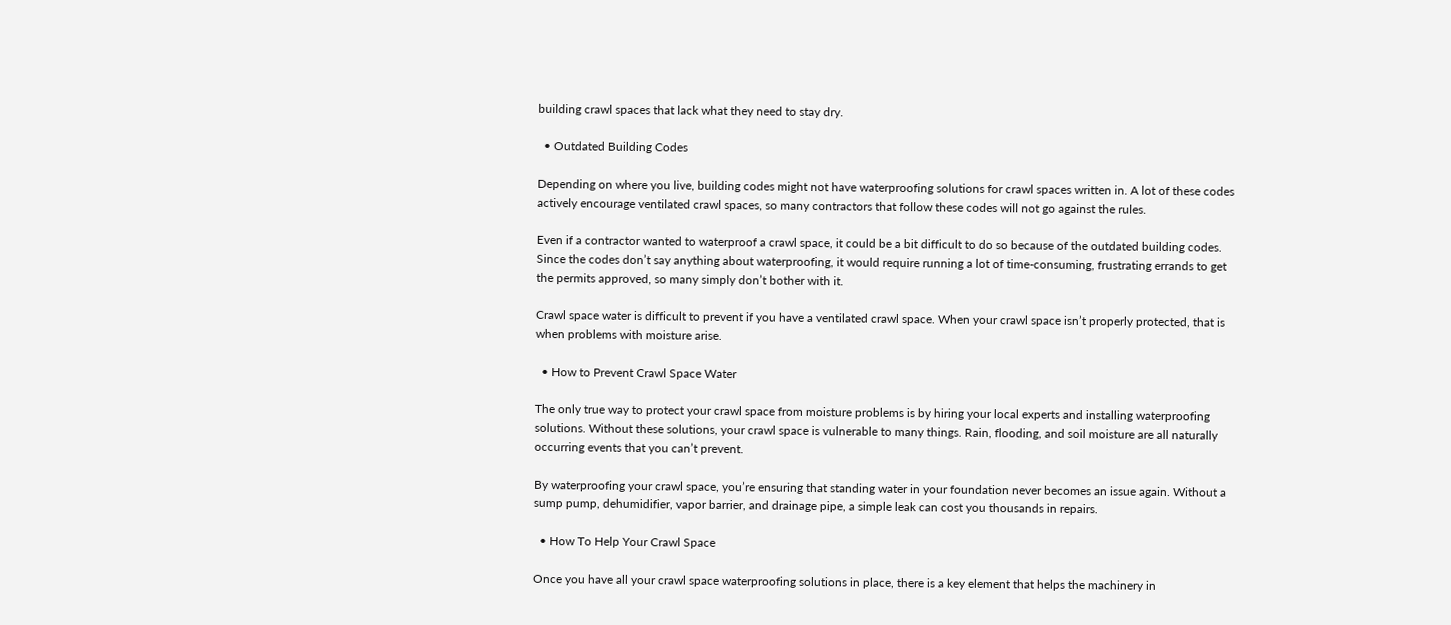building crawl spaces that lack what they need to stay dry.

  • Outdated Building Codes

Depending on where you live, building codes might not have waterproofing solutions for crawl spaces written in. A lot of these codes actively encourage ventilated crawl spaces, so many contractors that follow these codes will not go against the rules.

Even if a contractor wanted to waterproof a crawl space, it could be a bit difficult to do so because of the outdated building codes. Since the codes don’t say anything about waterproofing, it would require running a lot of time-consuming, frustrating errands to get the permits approved, so many simply don’t bother with it.

Crawl space water is difficult to prevent if you have a ventilated crawl space. When your crawl space isn’t properly protected, that is when problems with moisture arise.

  • How to Prevent Crawl Space Water

The only true way to protect your crawl space from moisture problems is by hiring your local experts and installing waterproofing solutions. Without these solutions, your crawl space is vulnerable to many things. Rain, flooding, and soil moisture are all naturally occurring events that you can’t prevent.

By waterproofing your crawl space, you’re ensuring that standing water in your foundation never becomes an issue again. Without a sump pump, dehumidifier, vapor barrier, and drainage pipe, a simple leak can cost you thousands in repairs.

  • How To Help Your Crawl Space

Once you have all your crawl space waterproofing solutions in place, there is a key element that helps the machinery in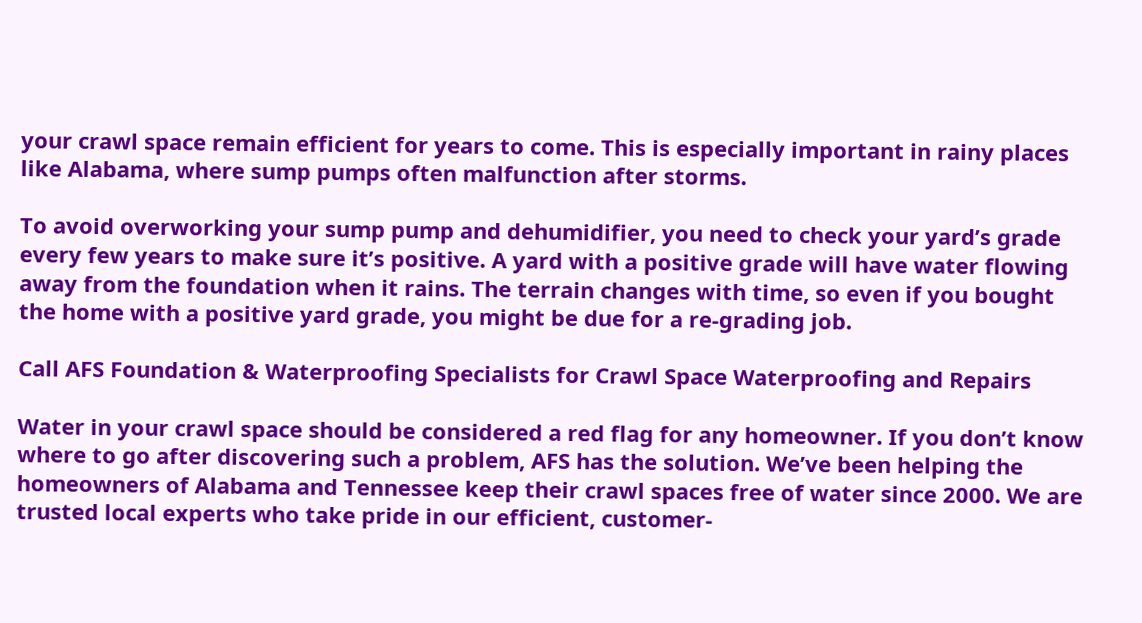your crawl space remain efficient for years to come. This is especially important in rainy places like Alabama, where sump pumps often malfunction after storms.

To avoid overworking your sump pump and dehumidifier, you need to check your yard’s grade every few years to make sure it’s positive. A yard with a positive grade will have water flowing away from the foundation when it rains. The terrain changes with time, so even if you bought the home with a positive yard grade, you might be due for a re-grading job.

Call AFS Foundation & Waterproofing Specialists for Crawl Space Waterproofing and Repairs

Water in your crawl space should be considered a red flag for any homeowner. If you don’t know where to go after discovering such a problem, AFS has the solution. We’ve been helping the homeowners of Alabama and Tennessee keep their crawl spaces free of water since 2000. We are trusted local experts who take pride in our efficient, customer-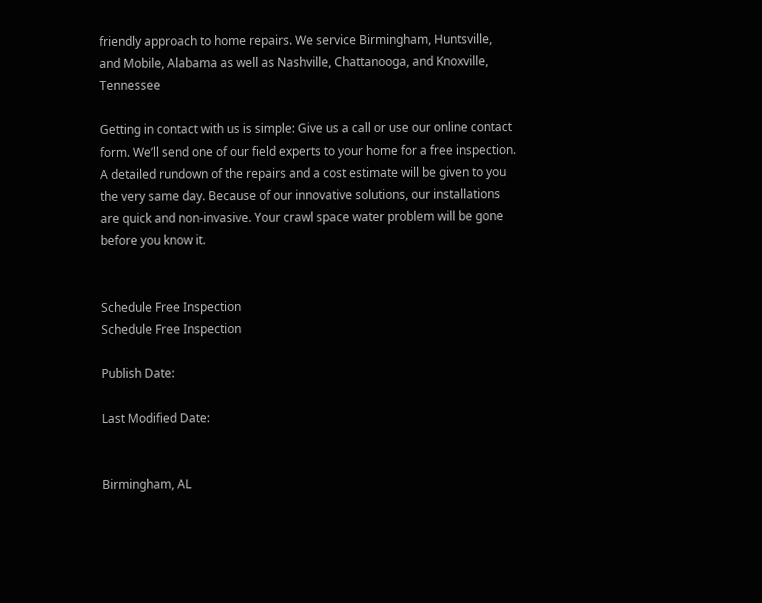friendly approach to home repairs. We service Birmingham, Huntsville, and Mobile, Alabama as well as Nashville, Chattanooga, and Knoxville, Tennessee

Getting in contact with us is simple: Give us a call or use our online contact form. We’ll send one of our field experts to your home for a free inspection. A detailed rundown of the repairs and a cost estimate will be given to you the very same day. Because of our innovative solutions, our installations are quick and non-invasive. Your crawl space water problem will be gone before you know it.


Schedule Free Inspection
Schedule Free Inspection

Publish Date:

Last Modified Date:


Birmingham, AL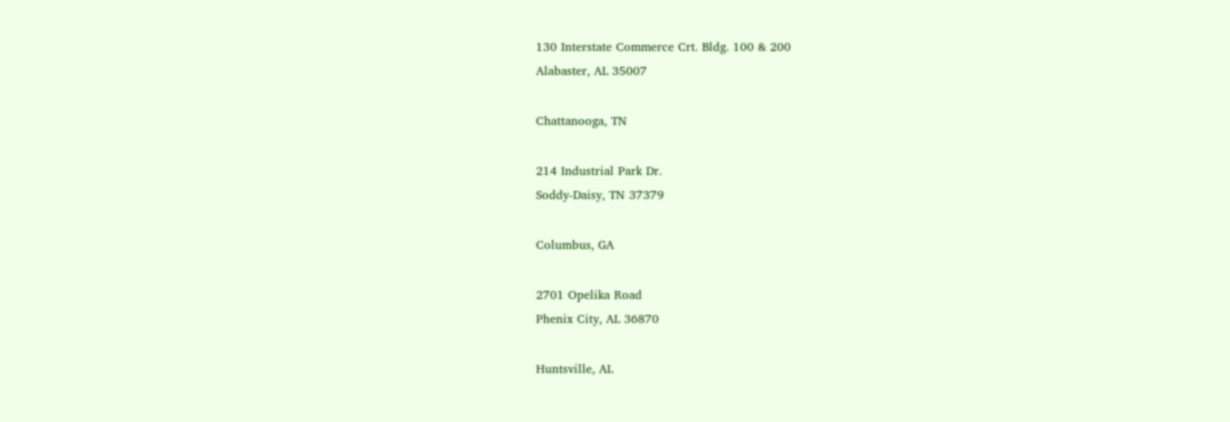130 Interstate Commerce Crt. Bldg. 100 & 200
Alabaster, AL 35007

Chattanooga, TN

214 Industrial Park Dr.
Soddy-Daisy, TN 37379

Columbus, GA

2701 Opelika Road
Phenix City, AL 36870

Huntsville, AL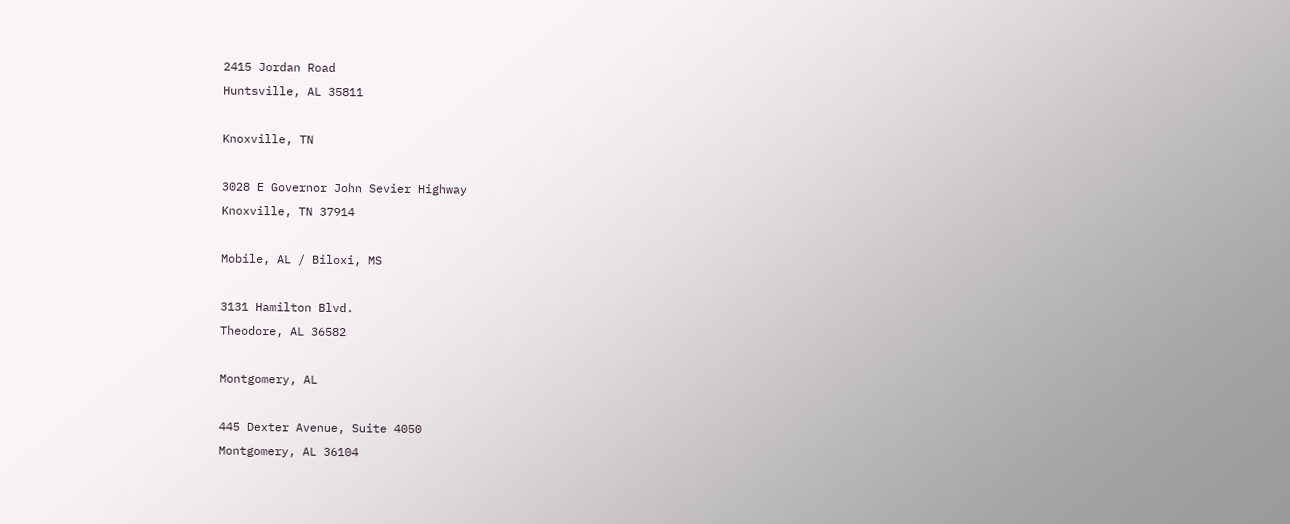2415 Jordan Road
Huntsville, AL 35811

Knoxville, TN

3028 E Governor John Sevier Highway
Knoxville, TN 37914

Mobile, AL / Biloxi, MS

3131 Hamilton Blvd.
Theodore, AL 36582

Montgomery, AL

445 Dexter Avenue, Suite 4050
Montgomery, AL 36104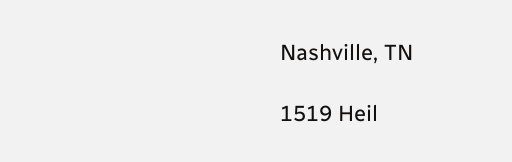Nashville, TN

1519 Heil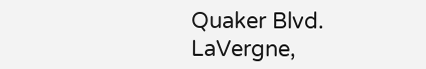Quaker Blvd.
LaVergne,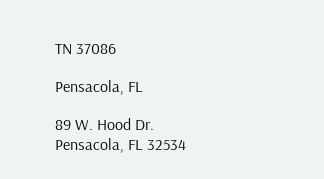TN 37086

Pensacola, FL

89 W. Hood Dr.
Pensacola, FL 32534